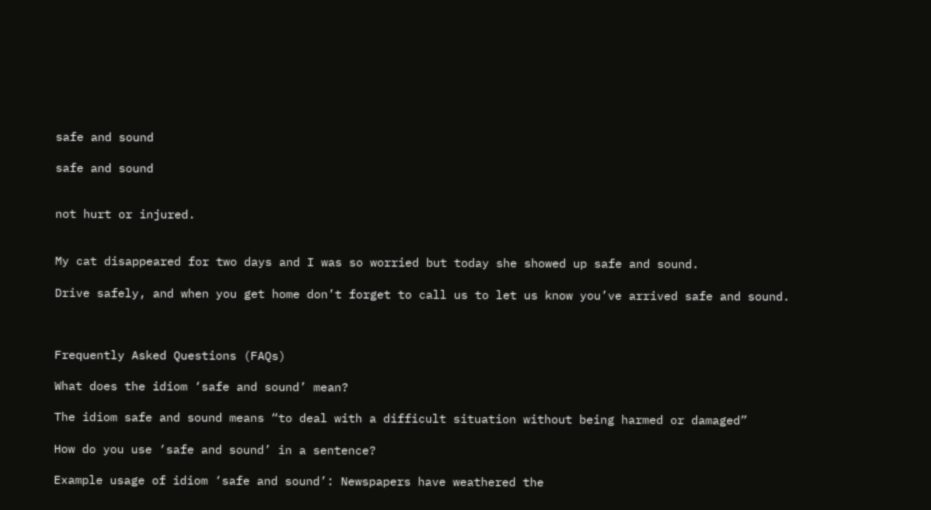safe and sound

safe and sound


not hurt or injured.


My cat disappeared for two days and I was so worried but today she showed up safe and sound.

Drive safely, and when you get home don’t forget to call us to let us know you’ve arrived safe and sound.



Frequently Asked Questions (FAQs)

What does the idiom ‘safe and sound’ mean?

The idiom safe and sound means “to deal with a difficult situation without being harmed or damaged”

How do you use ‘safe and sound’ in a sentence?

Example usage of idiom ‘safe and sound’: Newspapers have weathered the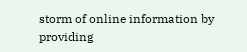storm of online information by providing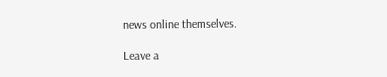news online themselves.

Leave a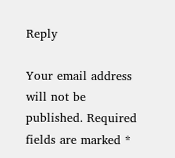Reply

Your email address will not be published. Required fields are marked *